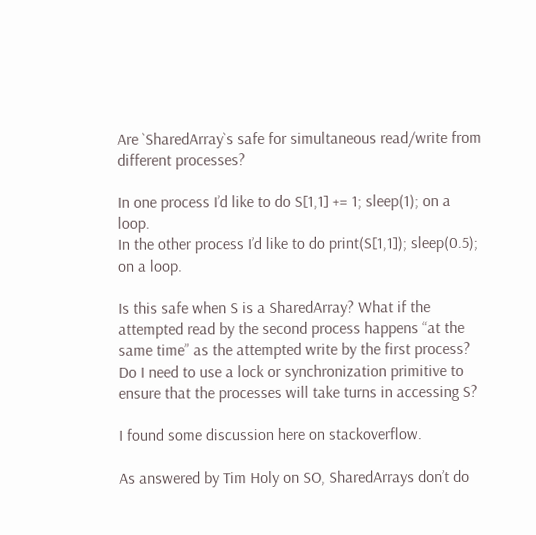Are `SharedArray`s safe for simultaneous read/write from different processes?

In one process I’d like to do S[1,1] += 1; sleep(1); on a loop.
In the other process I’d like to do print(S[1,1]); sleep(0.5); on a loop.

Is this safe when S is a SharedArray? What if the attempted read by the second process happens “at the same time” as the attempted write by the first process? Do I need to use a lock or synchronization primitive to ensure that the processes will take turns in accessing S?

I found some discussion here on stackoverflow.

As answered by Tim Holy on SO, SharedArrays don’t do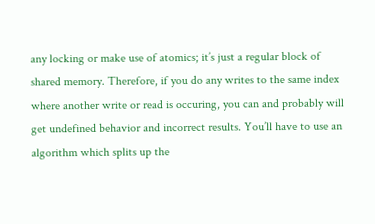any locking or make use of atomics; it’s just a regular block of shared memory. Therefore, if you do any writes to the same index where another write or read is occuring, you can and probably will get undefined behavior and incorrect results. You’ll have to use an algorithm which splits up the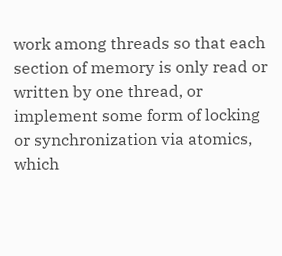work among threads so that each section of memory is only read or written by one thread, or implement some form of locking or synchronization via atomics, which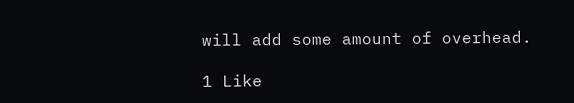will add some amount of overhead.

1 Like